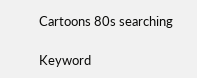Cartoons 80s searching

Keyword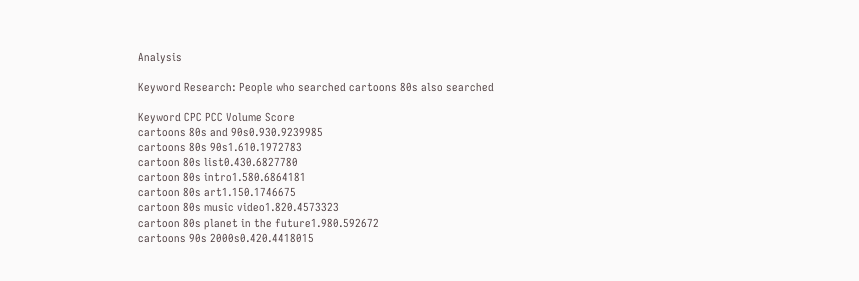Analysis

Keyword Research: People who searched cartoons 80s also searched

Keyword CPC PCC Volume Score
cartoons 80s and 90s0.930.9239985
cartoons 80s 90s1.610.1972783
cartoon 80s list0.430.6827780
cartoon 80s intro1.580.6864181
cartoon 80s art1.150.1746675
cartoon 80s music video1.820.4573323
cartoon 80s planet in the future1.980.592672
cartoons 90s 2000s0.420.4418015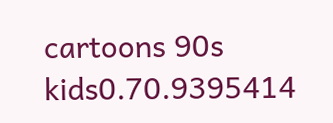cartoons 90s kids0.70.9395414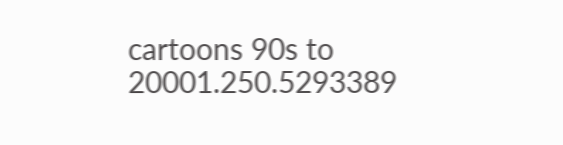cartoons 90s to 20001.250.5293389